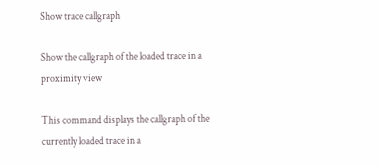Show trace callgraph

Show the callgraph of the loaded trace in a proximity view

This command displays the callgraph of the currently loaded trace in a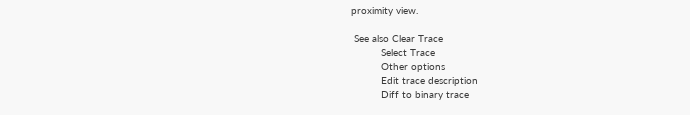proximity view.

 See also Clear Trace
          Select Trace
          Other options
          Edit trace description
          Diff to binary trace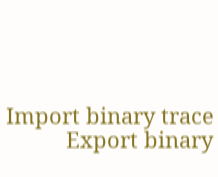Import binary trace
          Export binary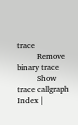trace
          Remove binary trace
          Show trace callgraph
Index |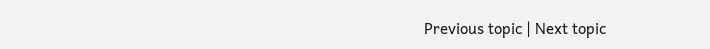Previous topic | Next topic